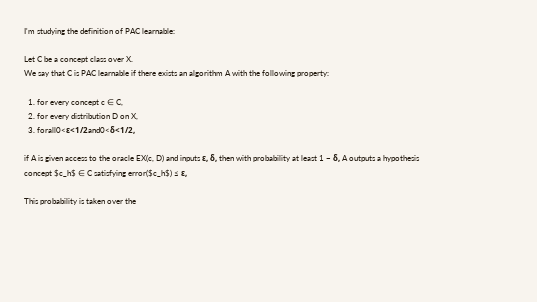I'm studying the definition of PAC learnable:

Let C be a concept class over X.
We say that C is PAC learnable if there exists an algorithm A with the following property:

  1. for every concept c ∈ C,
  2. for every distribution D on X,
  3. forall0<ε<1/2and0<δ<1/2,

if A is given access to the oracle EX(c, D) and inputs ε, δ, then with probability at least 1 − δ, A outputs a hypothesis concept $c_h$ ∈ C satisfying error($c_h$) ≤ ε,

This probability is taken over the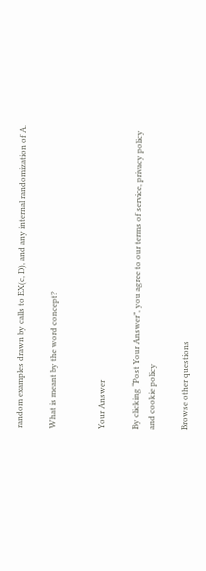random examples drawn by calls to EX(c, D), and any internal randomization of A.

What is meant by the word concept?


Your Answer

By clicking “Post Your Answer”, you agree to our terms of service, privacy policy and cookie policy

Browse other questions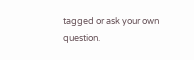tagged or ask your own question.